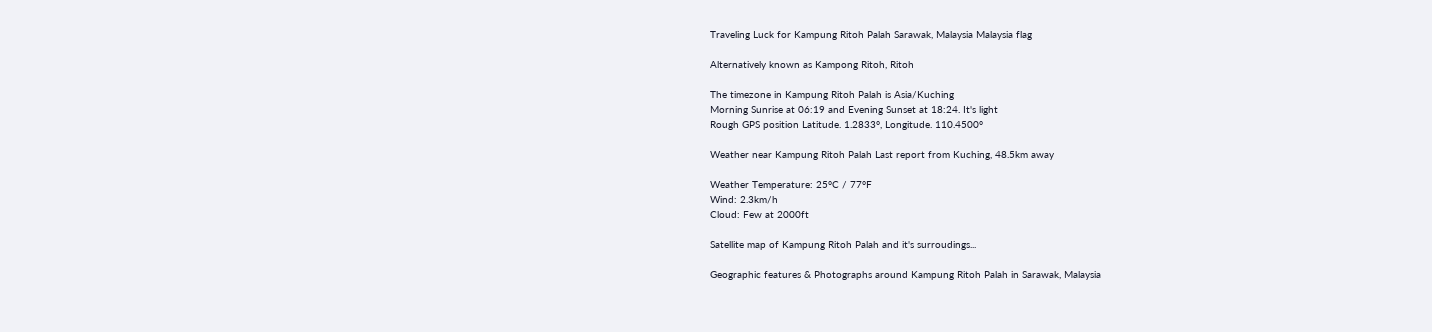Traveling Luck for Kampung Ritoh Palah Sarawak, Malaysia Malaysia flag

Alternatively known as Kampong Ritoh, Ritoh

The timezone in Kampung Ritoh Palah is Asia/Kuching
Morning Sunrise at 06:19 and Evening Sunset at 18:24. It's light
Rough GPS position Latitude. 1.2833°, Longitude. 110.4500°

Weather near Kampung Ritoh Palah Last report from Kuching, 48.5km away

Weather Temperature: 25°C / 77°F
Wind: 2.3km/h
Cloud: Few at 2000ft

Satellite map of Kampung Ritoh Palah and it's surroudings...

Geographic features & Photographs around Kampung Ritoh Palah in Sarawak, Malaysia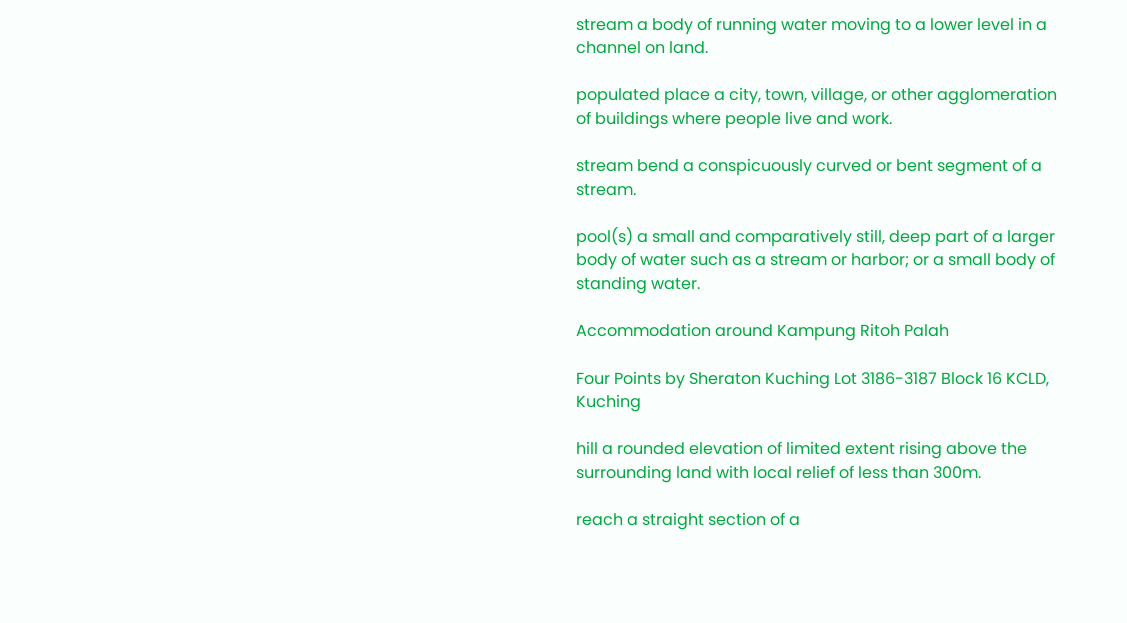stream a body of running water moving to a lower level in a channel on land.

populated place a city, town, village, or other agglomeration of buildings where people live and work.

stream bend a conspicuously curved or bent segment of a stream.

pool(s) a small and comparatively still, deep part of a larger body of water such as a stream or harbor; or a small body of standing water.

Accommodation around Kampung Ritoh Palah

Four Points by Sheraton Kuching Lot 3186-3187 Block 16 KCLD, Kuching

hill a rounded elevation of limited extent rising above the surrounding land with local relief of less than 300m.

reach a straight section of a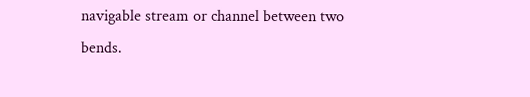navigable stream or channel between two bends.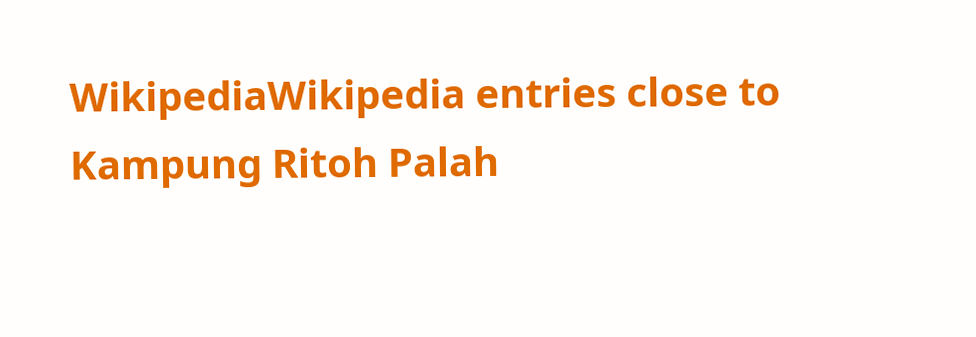WikipediaWikipedia entries close to Kampung Ritoh Palah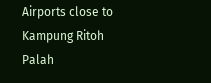Airports close to Kampung Ritoh Palah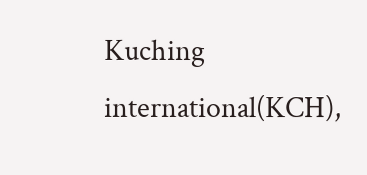Kuching international(KCH),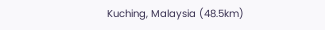Kuching, Malaysia (48.5km)